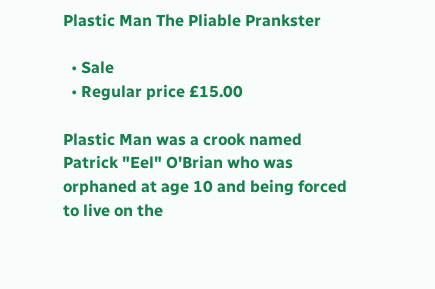Plastic Man The Pliable Prankster

  • Sale
  • Regular price £15.00

Plastic Man was a crook named Patrick "Eel" O'Brian who was orphaned at age 10 and being forced to live on the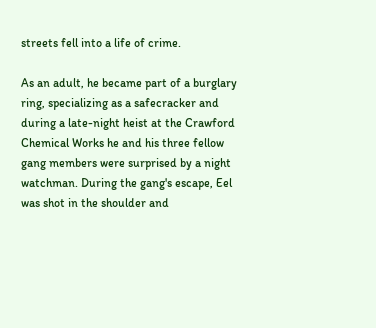streets fell into a life of crime.

As an adult, he became part of a burglary ring, specializing as a safecracker and during a late-night heist at the Crawford Chemical Works he and his three fellow gang members were surprised by a night watchman. During the gang's escape, Eel was shot in the shoulder and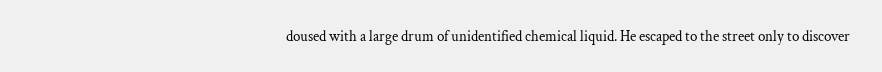doused with a large drum of unidentified chemical liquid. He escaped to the street only to discover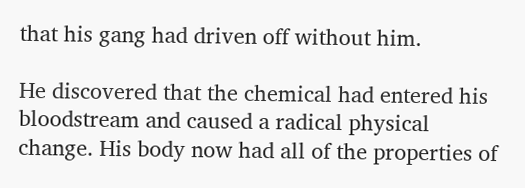that his gang had driven off without him.

He discovered that the chemical had entered his bloodstream and caused a radical physical change. His body now had all of the properties of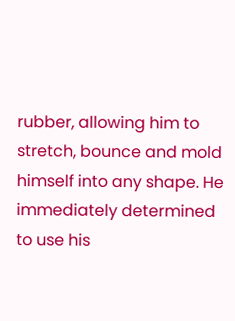rubber, allowing him to stretch, bounce and mold himself into any shape. He immediately determined to use his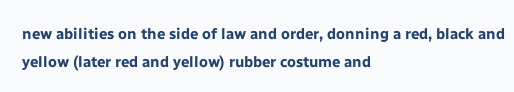new abilities on the side of law and order, donning a red, black and yellow (later red and yellow) rubber costume and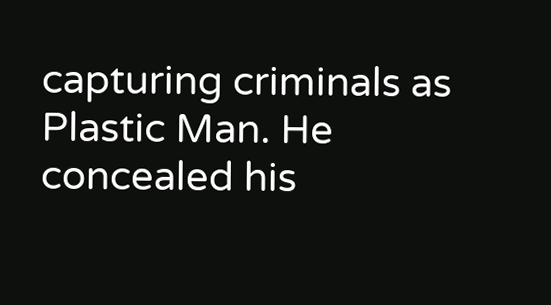capturing criminals as Plastic Man. He concealed his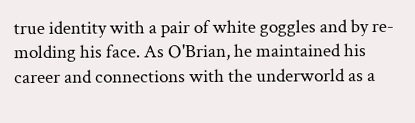true identity with a pair of white goggles and by re-molding his face. As O'Brian, he maintained his career and connections with the underworld as a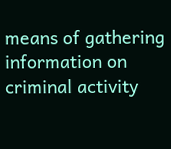means of gathering information on criminal activity